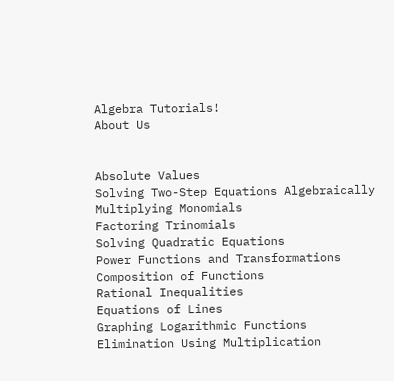Algebra Tutorials!
About Us


Absolute Values
Solving Two-Step Equations Algebraically
Multiplying Monomials
Factoring Trinomials
Solving Quadratic Equations
Power Functions and Transformations
Composition of Functions
Rational Inequalities
Equations of Lines
Graphing Logarithmic Functions
Elimination Using Multiplication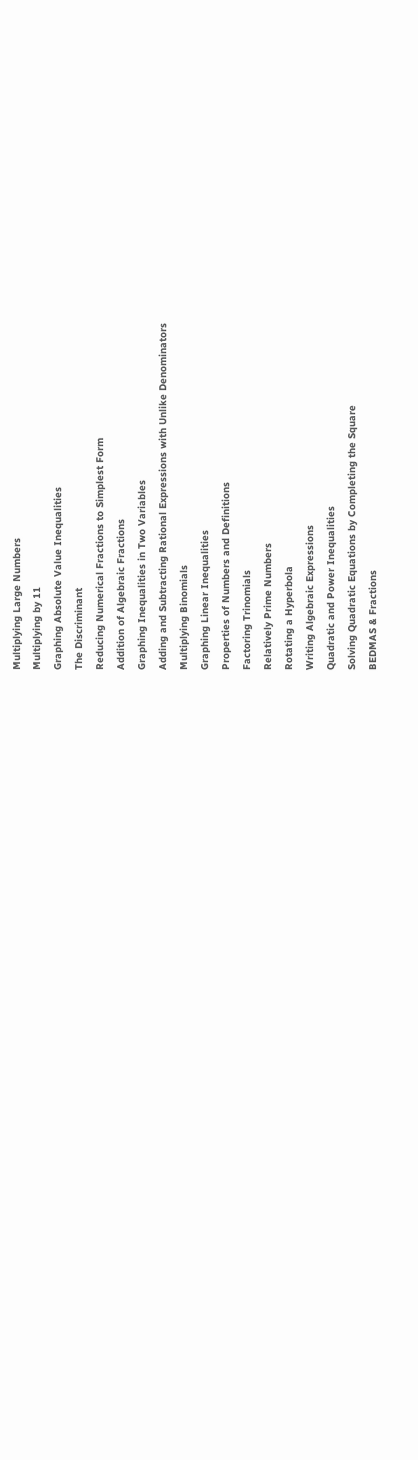Multiplying Large Numbers
Multiplying by 11
Graphing Absolute Value Inequalities
The Discriminant
Reducing Numerical Fractions to Simplest Form
Addition of Algebraic Fractions
Graphing Inequalities in Two Variables
Adding and Subtracting Rational Expressions with Unlike Denominators
Multiplying Binomials
Graphing Linear Inequalities
Properties of Numbers and Definitions
Factoring Trinomials
Relatively Prime Numbers
Rotating a Hyperbola
Writing Algebraic Expressions
Quadratic and Power Inequalities
Solving Quadratic Equations by Completing the Square
BEDMAS & Fractions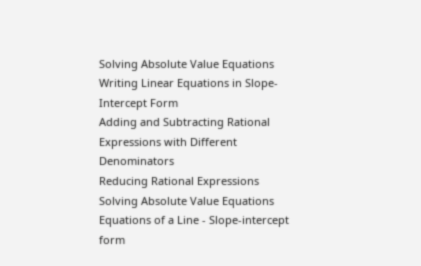Solving Absolute Value Equations
Writing Linear Equations in Slope-Intercept Form
Adding and Subtracting Rational Expressions with Different Denominators
Reducing Rational Expressions
Solving Absolute Value Equations
Equations of a Line - Slope-intercept form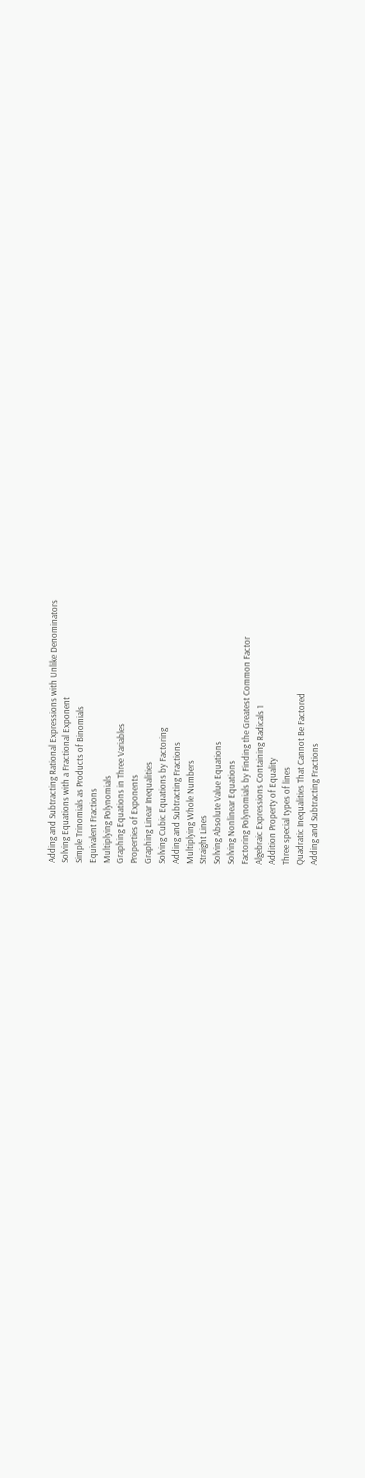Adding and Subtracting Rational Expressions with Unlike Denominators
Solving Equations with a Fractional Exponent
Simple Trinomials as Products of Binomials
Equivalent Fractions
Multiplying Polynomials
Graphing Equations in Three Variables
Properties of Exponents
Graphing Linear Inequalities
Solving Cubic Equations by Factoring
Adding and Subtracting Fractions
Multiplying Whole Numbers
Straight Lines
Solving Absolute Value Equations
Solving Nonlinear Equations
Factoring Polynomials by Finding the Greatest Common Factor
Algebraic Expressions Containing Radicals 1
Addition Property of Equality
Three special types of lines
Quadratic Inequalities That Cannot Be Factored
Adding and Subtracting Fractions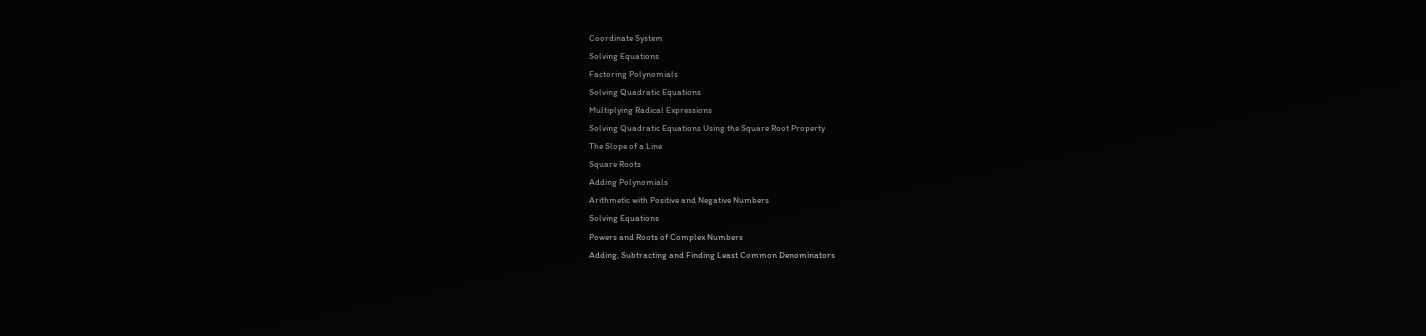Coordinate System
Solving Equations
Factoring Polynomials
Solving Quadratic Equations
Multiplying Radical Expressions
Solving Quadratic Equations Using the Square Root Property
The Slope of a Line
Square Roots
Adding Polynomials
Arithmetic with Positive and Negative Numbers
Solving Equations
Powers and Roots of Complex Numbers
Adding, Subtracting and Finding Least Common Denominators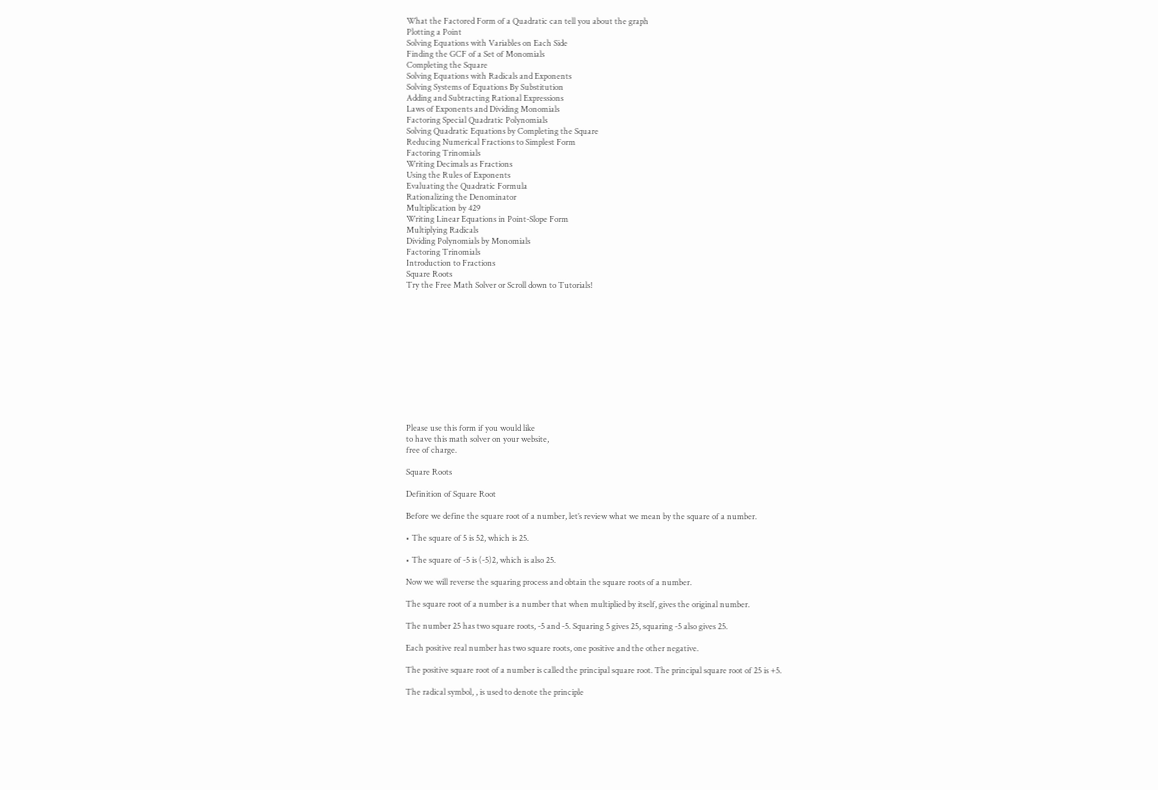What the Factored Form of a Quadratic can tell you about the graph
Plotting a Point
Solving Equations with Variables on Each Side
Finding the GCF of a Set of Monomials
Completing the Square
Solving Equations with Radicals and Exponents
Solving Systems of Equations By Substitution
Adding and Subtracting Rational Expressions
Laws of Exponents and Dividing Monomials
Factoring Special Quadratic Polynomials
Solving Quadratic Equations by Completing the Square
Reducing Numerical Fractions to Simplest Form
Factoring Trinomials
Writing Decimals as Fractions
Using the Rules of Exponents
Evaluating the Quadratic Formula
Rationalizing the Denominator
Multiplication by 429
Writing Linear Equations in Point-Slope Form
Multiplying Radicals
Dividing Polynomials by Monomials
Factoring Trinomials
Introduction to Fractions
Square Roots
Try the Free Math Solver or Scroll down to Tutorials!












Please use this form if you would like
to have this math solver on your website,
free of charge.

Square Roots

Definition of Square Root

Before we define the square root of a number, let’s review what we mean by the square of a number.

• The square of 5 is 52, which is 25.

• The square of -5 is (-5)2, which is also 25.

Now we will reverse the squaring process and obtain the square roots of a number.

The square root of a number is a number that when multiplied by itself, gives the original number.

The number 25 has two square roots, -5 and -5. Squaring 5 gives 25, squaring -5 also gives 25.

Each positive real number has two square roots, one positive and the other negative.

The positive square root of a number is called the principal square root. The principal square root of 25 is +5.

The radical symbol, , is used to denote the principle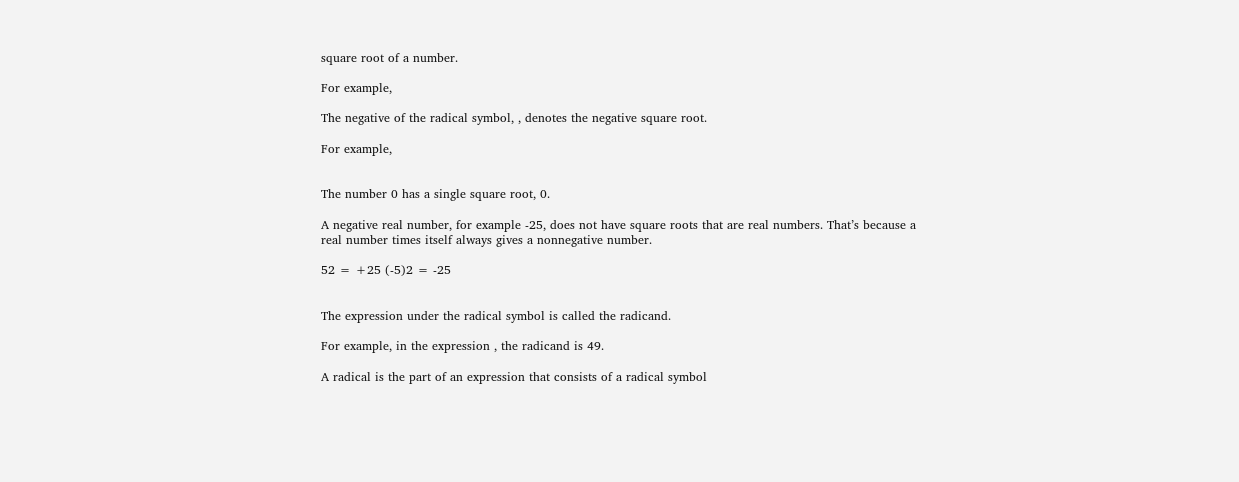square root of a number.

For example,

The negative of the radical symbol, , denotes the negative square root.

For example,


The number 0 has a single square root, 0.

A negative real number, for example -25, does not have square roots that are real numbers. That’s because a real number times itself always gives a nonnegative number.

52 = +25 (-5)2 = -25


The expression under the radical symbol is called the radicand.

For example, in the expression , the radicand is 49.

A radical is the part of an expression that consists of a radical symbol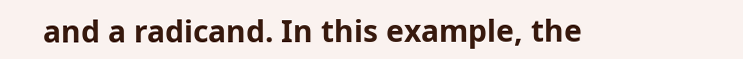and a radicand. In this example, the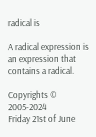radical is

A radical expression is an expression that contains a radical.

Copyrights © 2005-2024
Friday 21st of June